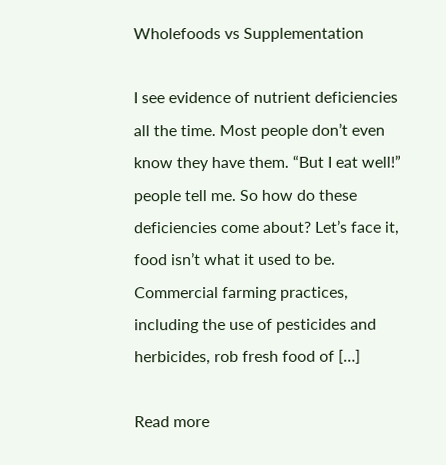Wholefoods vs Supplementation

I see evidence of nutrient deficiencies all the time. Most people don’t even know they have them. “But I eat well!” people tell me. So how do these deficiencies come about? Let’s face it, food isn’t what it used to be. Commercial farming practices, including the use of pesticides and herbicides, rob fresh food of […]

Read more